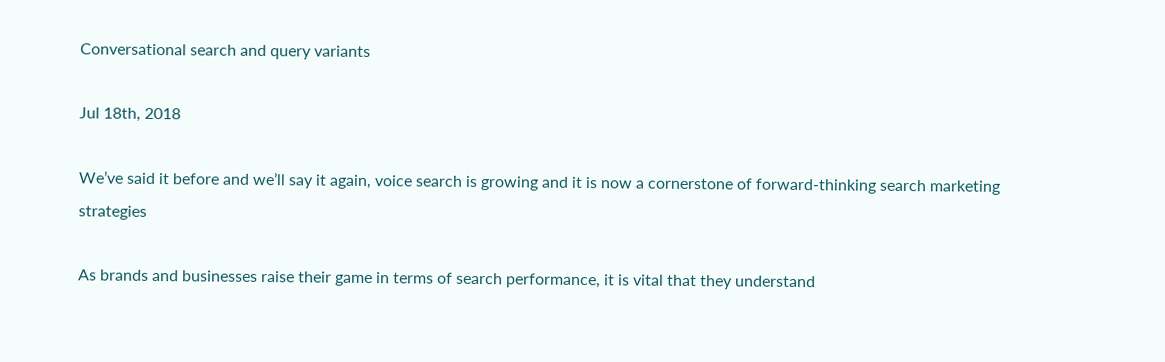Conversational search and query variants

Jul 18th, 2018

We’ve said it before and we’ll say it again, voice search is growing and it is now a cornerstone of forward-thinking search marketing strategies

As brands and businesses raise their game in terms of search performance, it is vital that they understand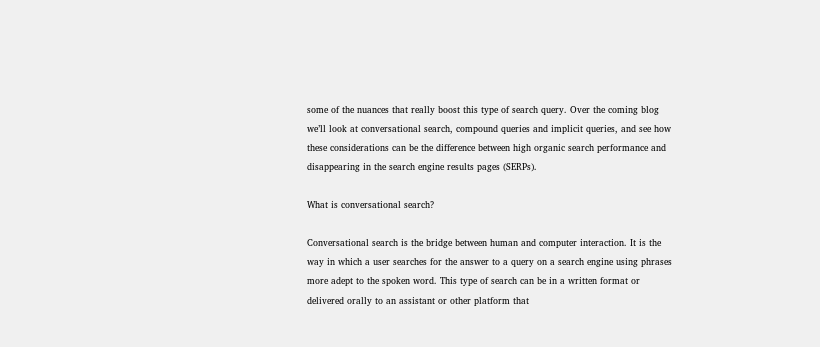some of the nuances that really boost this type of search query. Over the coming blog we’ll look at conversational search, compound queries and implicit queries, and see how these considerations can be the difference between high organic search performance and disappearing in the search engine results pages (SERPs).

What is conversational search?

Conversational search is the bridge between human and computer interaction. It is the way in which a user searches for the answer to a query on a search engine using phrases more adept to the spoken word. This type of search can be in a written format or delivered orally to an assistant or other platform that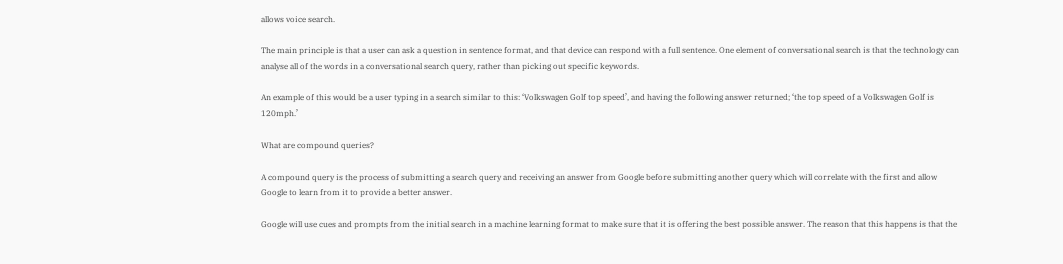allows voice search.

The main principle is that a user can ask a question in sentence format, and that device can respond with a full sentence. One element of conversational search is that the technology can analyse all of the words in a conversational search query, rather than picking out specific keywords.

An example of this would be a user typing in a search similar to this: ‘Volkswagen Golf top speed’, and having the following answer returned; ‘the top speed of a Volkswagen Golf is 120mph.’

What are compound queries?

A compound query is the process of submitting a search query and receiving an answer from Google before submitting another query which will correlate with the first and allow Google to learn from it to provide a better answer.

Google will use cues and prompts from the initial search in a machine learning format to make sure that it is offering the best possible answer. The reason that this happens is that the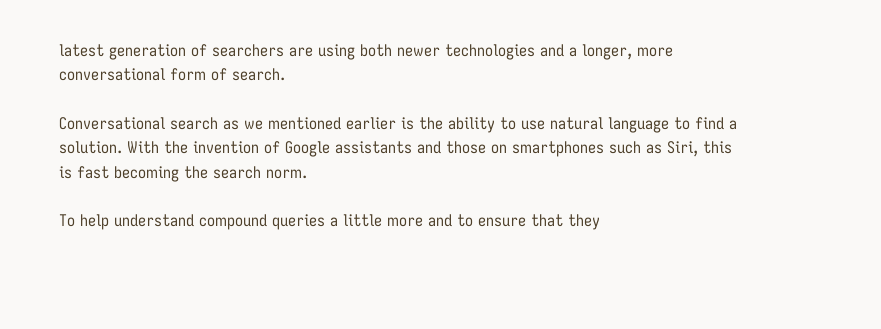latest generation of searchers are using both newer technologies and a longer, more conversational form of search.

Conversational search as we mentioned earlier is the ability to use natural language to find a solution. With the invention of Google assistants and those on smartphones such as Siri, this is fast becoming the search norm.

To help understand compound queries a little more and to ensure that they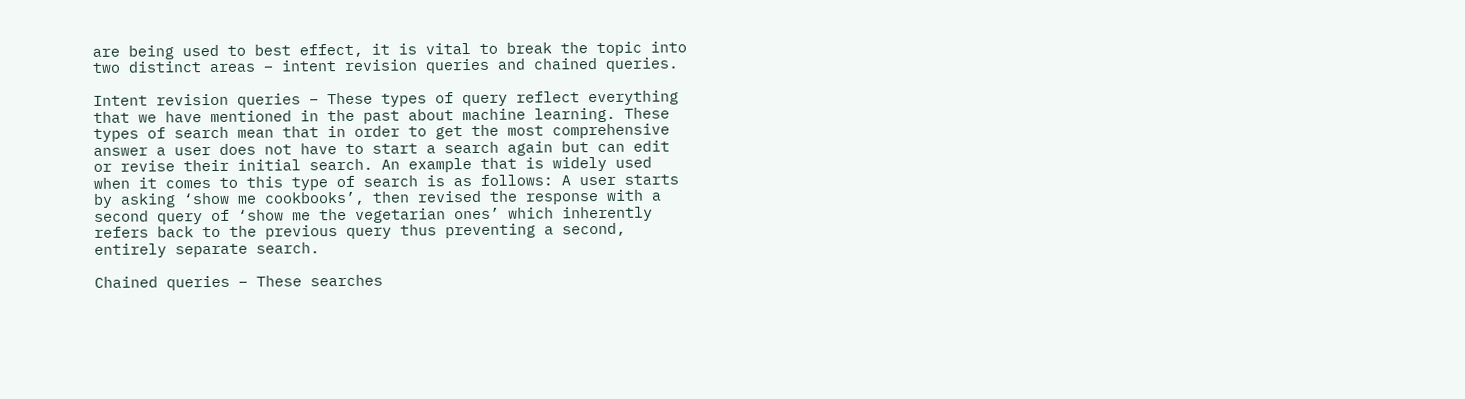are being used to best effect, it is vital to break the topic into two distinct areas – intent revision queries and chained queries.

Intent revision queries – These types of query reflect everything that we have mentioned in the past about machine learning. These types of search mean that in order to get the most comprehensive answer a user does not have to start a search again but can edit or revise their initial search. An example that is widely used when it comes to this type of search is as follows: A user starts by asking ‘show me cookbooks’, then revised the response with a second query of ‘show me the vegetarian ones’ which inherently refers back to the previous query thus preventing a second, entirely separate search.

Chained queries – These searches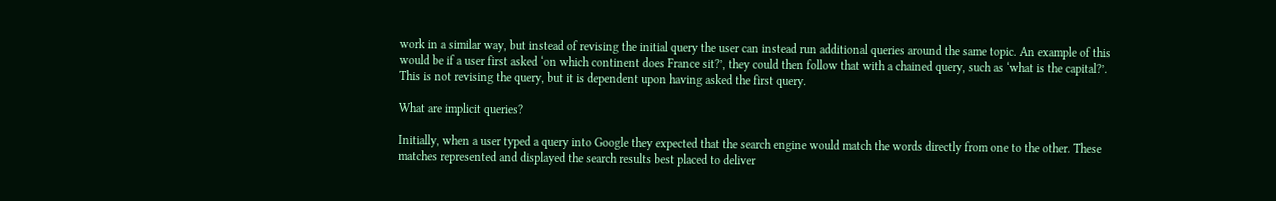work in a similar way, but instead of revising the initial query the user can instead run additional queries around the same topic. An example of this would be if a user first asked ‘on which continent does France sit?’, they could then follow that with a chained query, such as ‘what is the capital?’. This is not revising the query, but it is dependent upon having asked the first query.

What are implicit queries?

Initially, when a user typed a query into Google they expected that the search engine would match the words directly from one to the other. These matches represented and displayed the search results best placed to deliver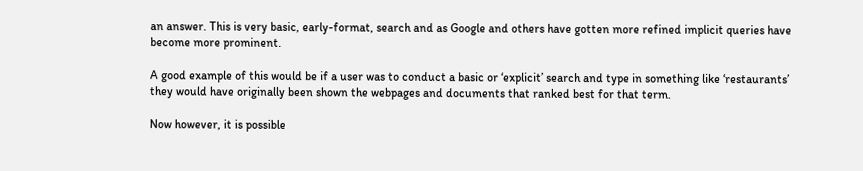an answer. This is very basic, early-format, search and as Google and others have gotten more refined implicit queries have become more prominent.

A good example of this would be if a user was to conduct a basic or ‘explicit’ search and type in something like ‘restaurants’ they would have originally been shown the webpages and documents that ranked best for that term.

Now however, it is possible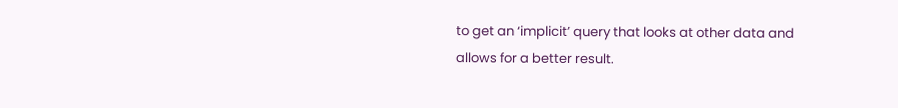to get an ‘implicit’ query that looks at other data and allows for a better result.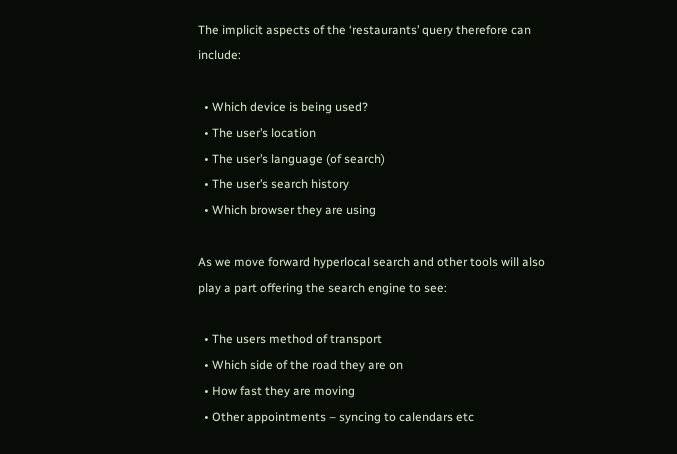The implicit aspects of the ‘restaurants’ query therefore can include:

  • Which device is being used?
  • The user’s location
  • The user’s language (of search)
  • The user’s search history
  • Which browser they are using

As we move forward hyperlocal search and other tools will also play a part offering the search engine to see:

  • The users method of transport
  • Which side of the road they are on
  • How fast they are moving
  • Other appointments – syncing to calendars etc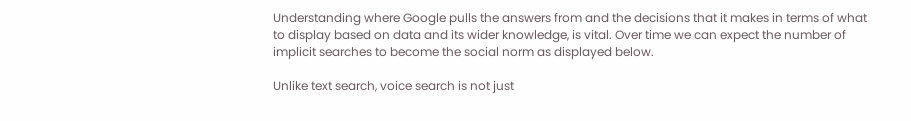Understanding where Google pulls the answers from and the decisions that it makes in terms of what to display based on data and its wider knowledge, is vital. Over time we can expect the number of implicit searches to become the social norm as displayed below.

Unlike text search, voice search is not just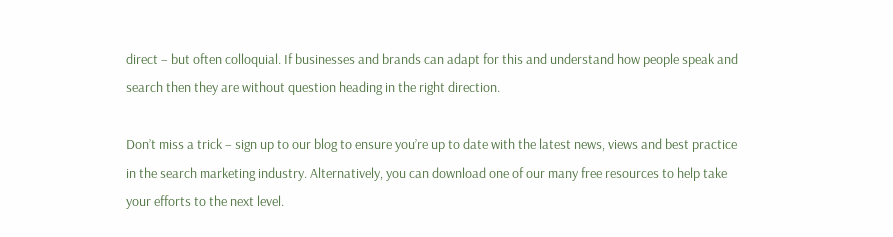direct – but often colloquial. If businesses and brands can adapt for this and understand how people speak and search then they are without question heading in the right direction.

Don’t miss a trick – sign up to our blog to ensure you’re up to date with the latest news, views and best practice in the search marketing industry. Alternatively, you can download one of our many free resources to help take your efforts to the next level.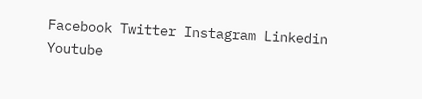Facebook Twitter Instagram Linkedin Youtube